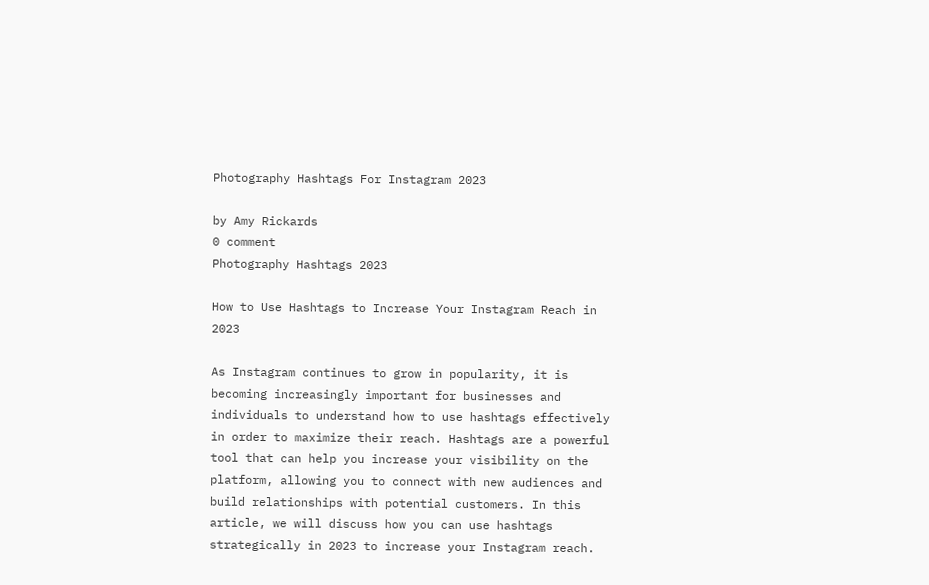Photography Hashtags For Instagram 2023

by Amy Rickards
0 comment
Photography Hashtags 2023

How to Use Hashtags to Increase Your Instagram Reach in 2023

As Instagram continues to grow in popularity, it is becoming increasingly important for businesses and individuals to understand how to use hashtags effectively in order to maximize their reach. Hashtags are a powerful tool that can help you increase your visibility on the platform, allowing you to connect with new audiences and build relationships with potential customers. In this article, we will discuss how you can use hashtags strategically in 2023 to increase your Instagram reach.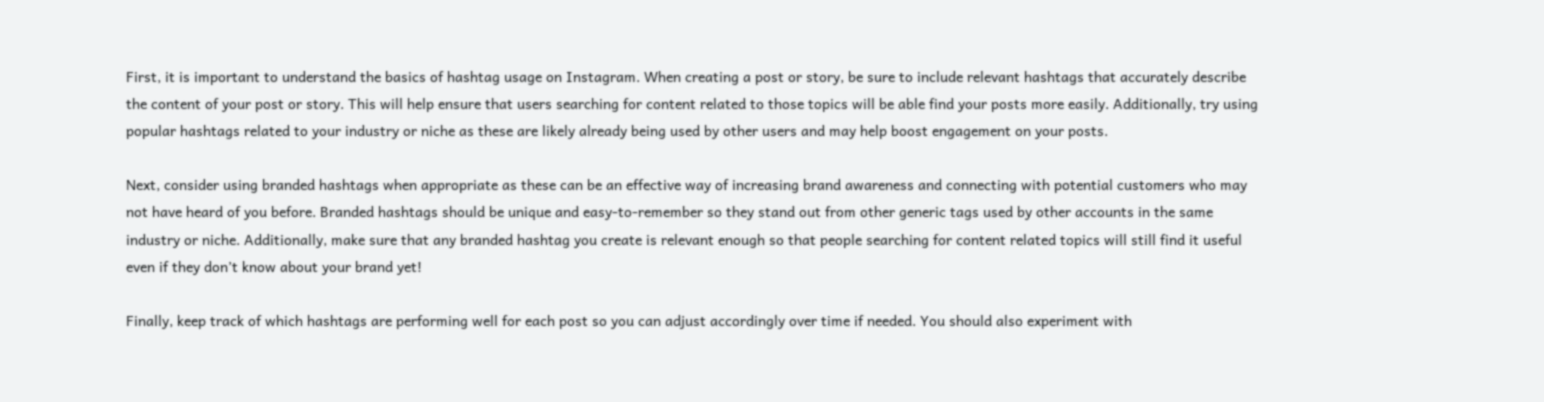First, it is important to understand the basics of hashtag usage on Instagram. When creating a post or story, be sure to include relevant hashtags that accurately describe the content of your post or story. This will help ensure that users searching for content related to those topics will be able find your posts more easily. Additionally, try using popular hashtags related to your industry or niche as these are likely already being used by other users and may help boost engagement on your posts.

Next, consider using branded hashtags when appropriate as these can be an effective way of increasing brand awareness and connecting with potential customers who may not have heard of you before. Branded hashtags should be unique and easy-to-remember so they stand out from other generic tags used by other accounts in the same industry or niche. Additionally, make sure that any branded hashtag you create is relevant enough so that people searching for content related topics will still find it useful even if they don’t know about your brand yet!

Finally, keep track of which hashtags are performing well for each post so you can adjust accordingly over time if needed. You should also experiment with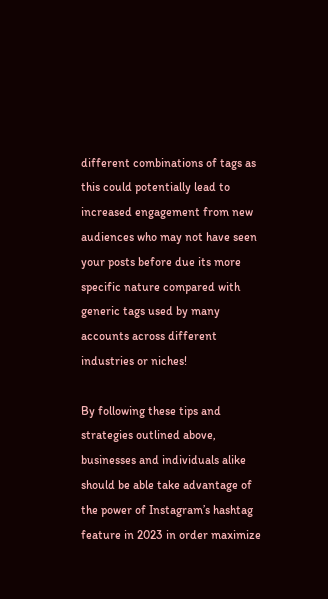different combinations of tags as this could potentially lead to increased engagement from new audiences who may not have seen your posts before due its more specific nature compared with generic tags used by many accounts across different industries or niches!

By following these tips and strategies outlined above, businesses and individuals alike should be able take advantage of the power of Instagram’s hashtag feature in 2023 in order maximize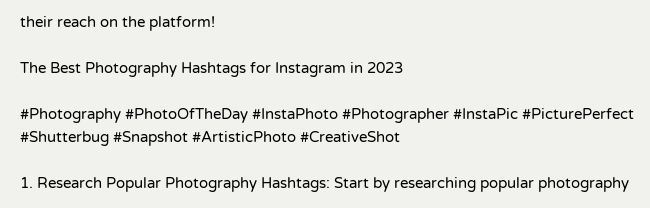their reach on the platform!

The Best Photography Hashtags for Instagram in 2023

#Photography #PhotoOfTheDay #InstaPhoto #Photographer #InstaPic #PicturePerfect #Shutterbug #Snapshot #ArtisticPhoto #CreativeShot

1. Research Popular Photography Hashtags: Start by researching popular photography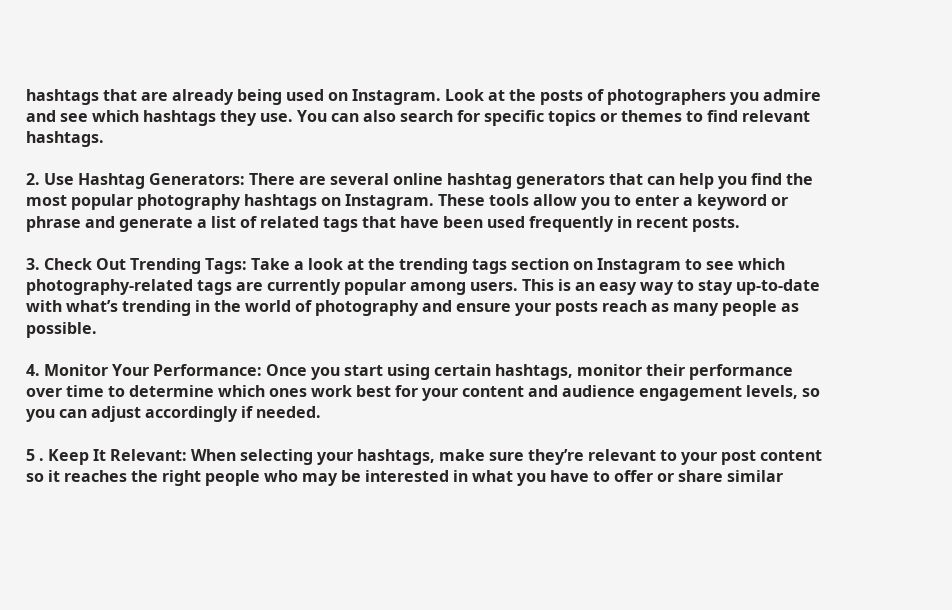hashtags that are already being used on Instagram. Look at the posts of photographers you admire and see which hashtags they use. You can also search for specific topics or themes to find relevant hashtags.

2. Use Hashtag Generators: There are several online hashtag generators that can help you find the most popular photography hashtags on Instagram. These tools allow you to enter a keyword or phrase and generate a list of related tags that have been used frequently in recent posts.

3. Check Out Trending Tags: Take a look at the trending tags section on Instagram to see which photography-related tags are currently popular among users. This is an easy way to stay up-to-date with what’s trending in the world of photography and ensure your posts reach as many people as possible.

4. Monitor Your Performance: Once you start using certain hashtags, monitor their performance over time to determine which ones work best for your content and audience engagement levels, so you can adjust accordingly if needed.

5 . Keep It Relevant: When selecting your hashtags, make sure they’re relevant to your post content so it reaches the right people who may be interested in what you have to offer or share similar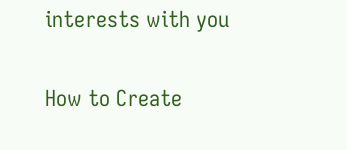interests with you

How to Create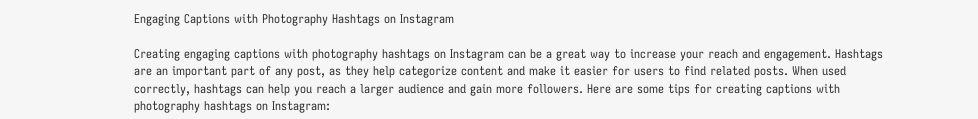Engaging Captions with Photography Hashtags on Instagram

Creating engaging captions with photography hashtags on Instagram can be a great way to increase your reach and engagement. Hashtags are an important part of any post, as they help categorize content and make it easier for users to find related posts. When used correctly, hashtags can help you reach a larger audience and gain more followers. Here are some tips for creating captions with photography hashtags on Instagram: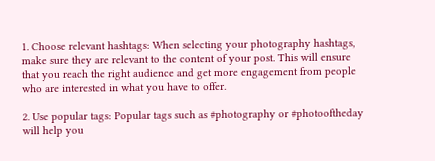1. Choose relevant hashtags: When selecting your photography hashtags, make sure they are relevant to the content of your post. This will ensure that you reach the right audience and get more engagement from people who are interested in what you have to offer.

2. Use popular tags: Popular tags such as #photography or #photooftheday will help you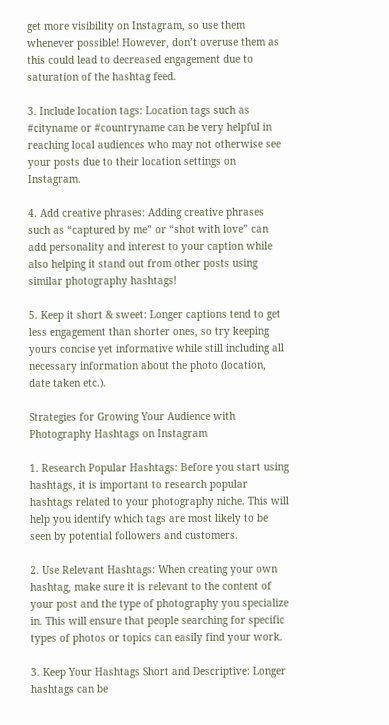get more visibility on Instagram, so use them whenever possible! However, don’t overuse them as this could lead to decreased engagement due to saturation of the hashtag feed.

3. Include location tags: Location tags such as #cityname or #countryname can be very helpful in reaching local audiences who may not otherwise see your posts due to their location settings on Instagram.

4. Add creative phrases: Adding creative phrases such as “captured by me” or “shot with love” can add personality and interest to your caption while also helping it stand out from other posts using similar photography hashtags!

5. Keep it short & sweet: Longer captions tend to get less engagement than shorter ones, so try keeping yours concise yet informative while still including all necessary information about the photo (location, date taken etc.).

Strategies for Growing Your Audience with Photography Hashtags on Instagram

1. Research Popular Hashtags: Before you start using hashtags, it is important to research popular hashtags related to your photography niche. This will help you identify which tags are most likely to be seen by potential followers and customers.

2. Use Relevant Hashtags: When creating your own hashtag, make sure it is relevant to the content of your post and the type of photography you specialize in. This will ensure that people searching for specific types of photos or topics can easily find your work.

3. Keep Your Hashtags Short and Descriptive: Longer hashtags can be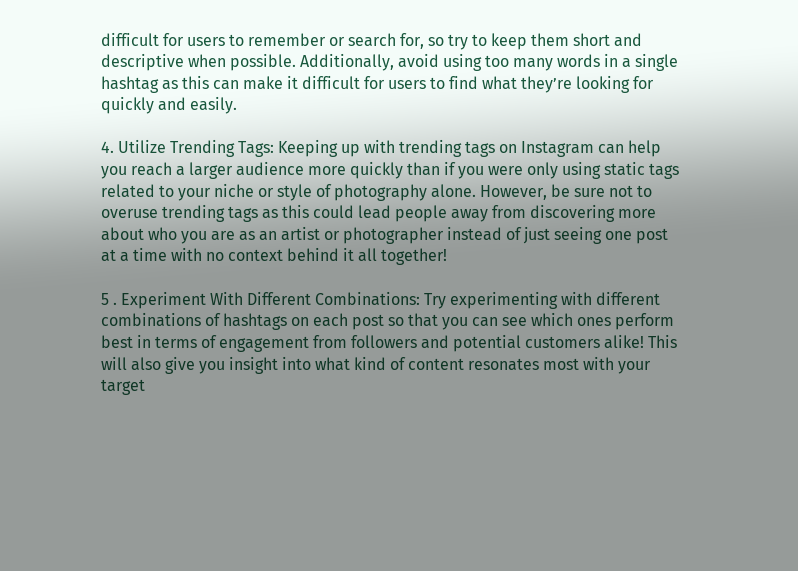difficult for users to remember or search for, so try to keep them short and descriptive when possible. Additionally, avoid using too many words in a single hashtag as this can make it difficult for users to find what they’re looking for quickly and easily.

4. Utilize Trending Tags: Keeping up with trending tags on Instagram can help you reach a larger audience more quickly than if you were only using static tags related to your niche or style of photography alone. However, be sure not to overuse trending tags as this could lead people away from discovering more about who you are as an artist or photographer instead of just seeing one post at a time with no context behind it all together!

5 . Experiment With Different Combinations: Try experimenting with different combinations of hashtags on each post so that you can see which ones perform best in terms of engagement from followers and potential customers alike! This will also give you insight into what kind of content resonates most with your target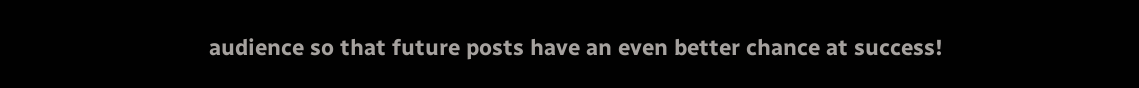audience so that future posts have an even better chance at success!